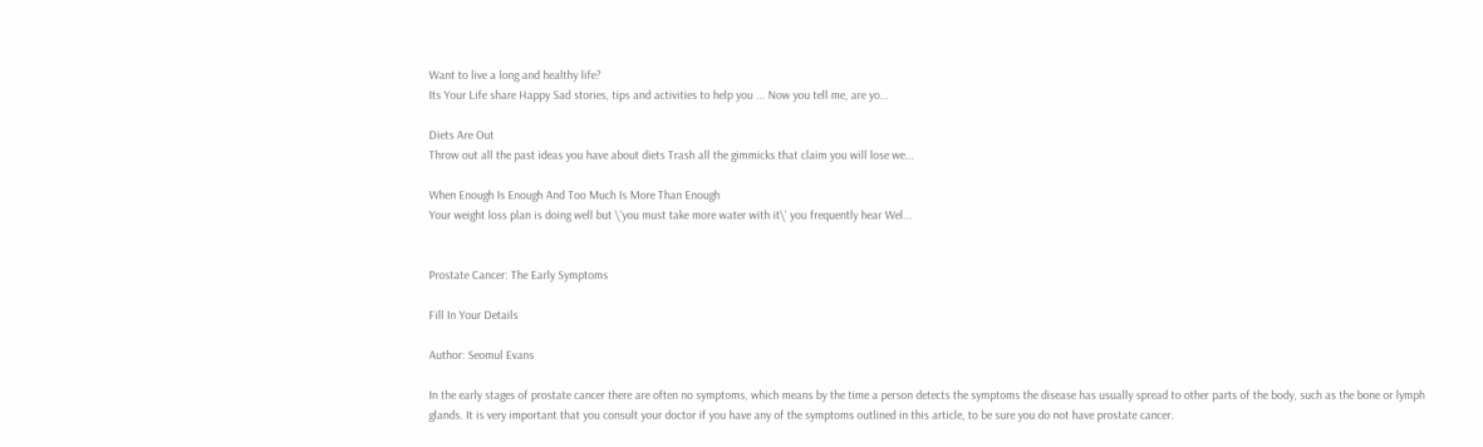Want to live a long and healthy life?
Its Your Life share Happy Sad stories, tips and activities to help you ... Now you tell me, are yo...

Diets Are Out
Throw out all the past ideas you have about diets Trash all the gimmicks that claim you will lose we...

When Enough Is Enough And Too Much Is More Than Enough
Your weight loss plan is doing well but \'you must take more water with it\' you frequently hear Wel...


Prostate Cancer: The Early Symptoms

Fill In Your Details

Author: Seomul Evans

In the early stages of prostate cancer there are often no symptoms, which means by the time a person detects the symptoms the disease has usually spread to other parts of the body, such as the bone or lymph glands. It is very important that you consult your doctor if you have any of the symptoms outlined in this article, to be sure you do not have prostate cancer.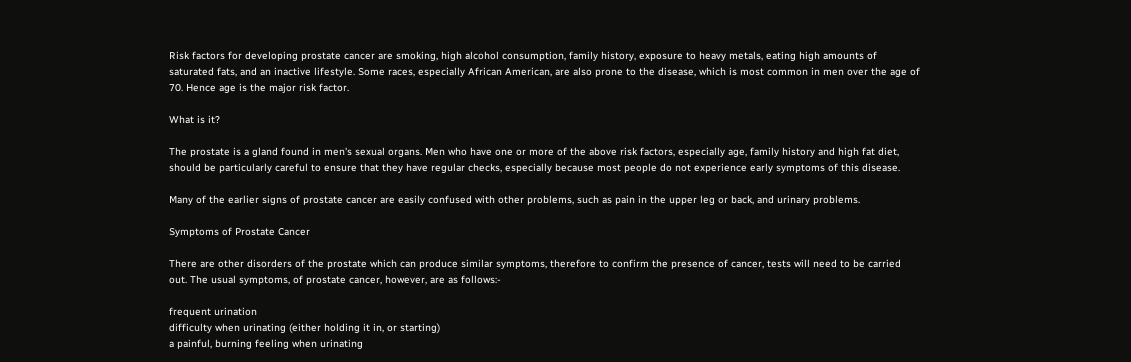Risk factors for developing prostate cancer are smoking, high alcohol consumption, family history, exposure to heavy metals, eating high amounts of saturated fats, and an inactive lifestyle. Some races, especially African American, are also prone to the disease, which is most common in men over the age of 70. Hence age is the major risk factor.

What is it?

The prostate is a gland found in men's sexual organs. Men who have one or more of the above risk factors, especially age, family history and high fat diet, should be particularly careful to ensure that they have regular checks, especially because most people do not experience early symptoms of this disease.

Many of the earlier signs of prostate cancer are easily confused with other problems, such as pain in the upper leg or back, and urinary problems.

Symptoms of Prostate Cancer

There are other disorders of the prostate which can produce similar symptoms, therefore to confirm the presence of cancer, tests will need to be carried out. The usual symptoms, of prostate cancer, however, are as follows:-

frequent urination
difficulty when urinating (either holding it in, or starting)
a painful, burning feeling when urinating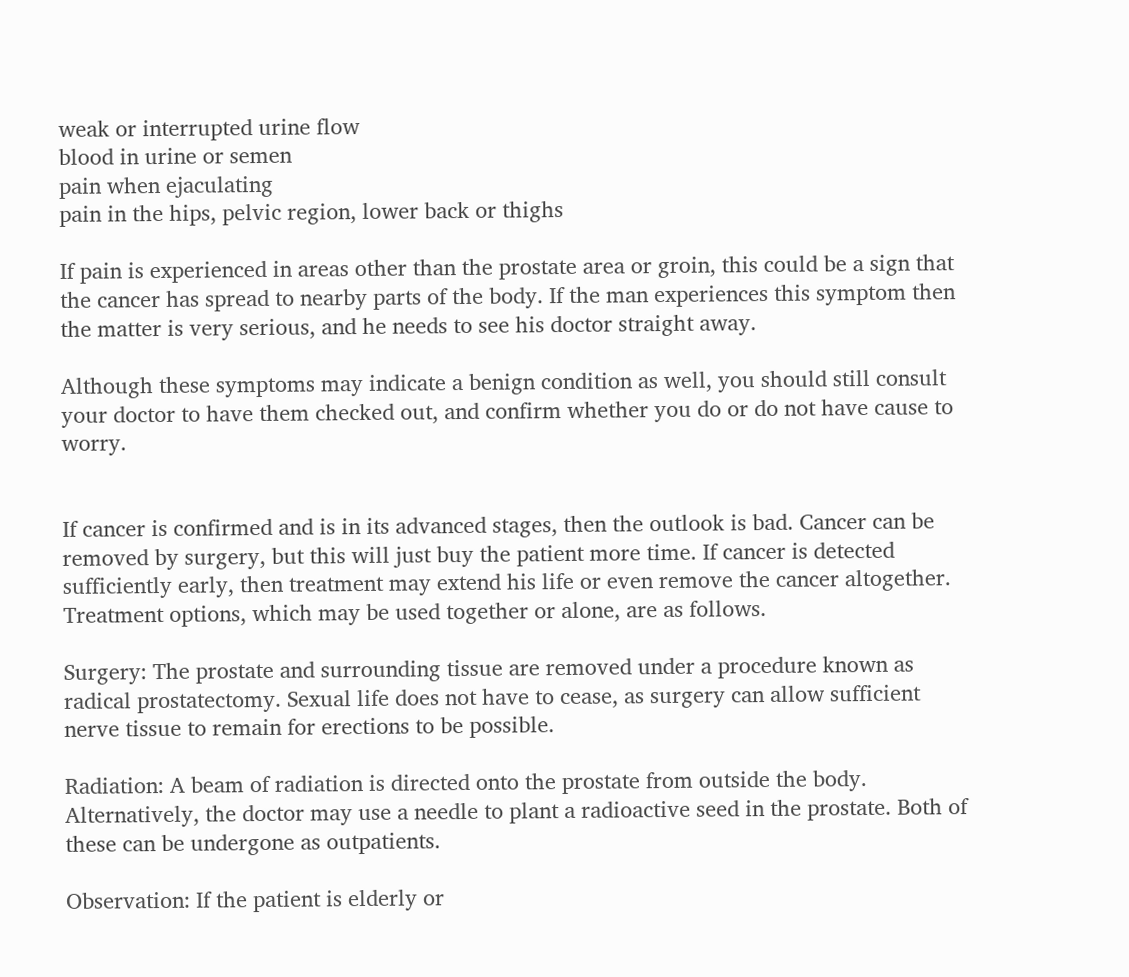weak or interrupted urine flow
blood in urine or semen
pain when ejaculating
pain in the hips, pelvic region, lower back or thighs

If pain is experienced in areas other than the prostate area or groin, this could be a sign that the cancer has spread to nearby parts of the body. If the man experiences this symptom then the matter is very serious, and he needs to see his doctor straight away.

Although these symptoms may indicate a benign condition as well, you should still consult your doctor to have them checked out, and confirm whether you do or do not have cause to worry.


If cancer is confirmed and is in its advanced stages, then the outlook is bad. Cancer can be removed by surgery, but this will just buy the patient more time. If cancer is detected sufficiently early, then treatment may extend his life or even remove the cancer altogether. Treatment options, which may be used together or alone, are as follows.

Surgery: The prostate and surrounding tissue are removed under a procedure known as radical prostatectomy. Sexual life does not have to cease, as surgery can allow sufficient nerve tissue to remain for erections to be possible.

Radiation: A beam of radiation is directed onto the prostate from outside the body. Alternatively, the doctor may use a needle to plant a radioactive seed in the prostate. Both of these can be undergone as outpatients.

Observation: If the patient is elderly or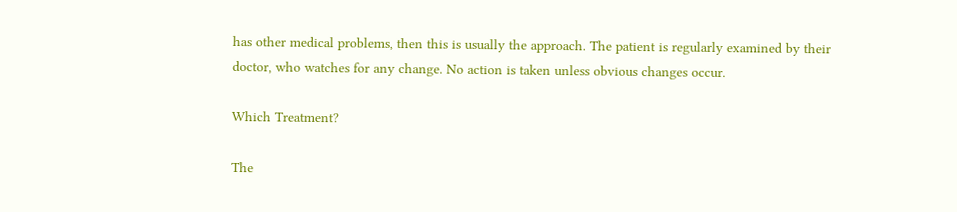has other medical problems, then this is usually the approach. The patient is regularly examined by their doctor, who watches for any change. No action is taken unless obvious changes occur.

Which Treatment?

The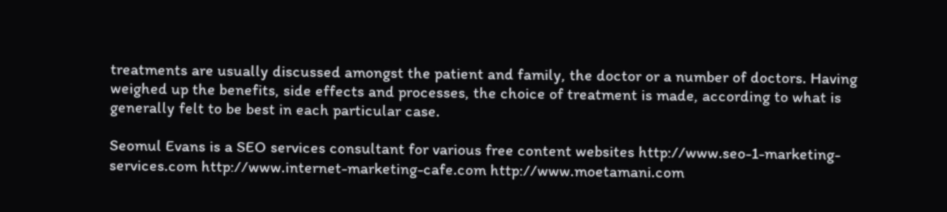treatments are usually discussed amongst the patient and family, the doctor or a number of doctors. Having weighed up the benefits, side effects and processes, the choice of treatment is made, according to what is generally felt to be best in each particular case.

Seomul Evans is a SEO services consultant for various free content websites http://www.seo-1-marketing-services.com http://www.internet-marketing-cafe.com http://www.moetamani.com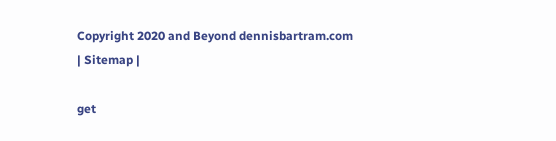Copyright 2020 and Beyond dennisbartram.com
| Sitemap |

get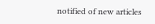notified of new articles